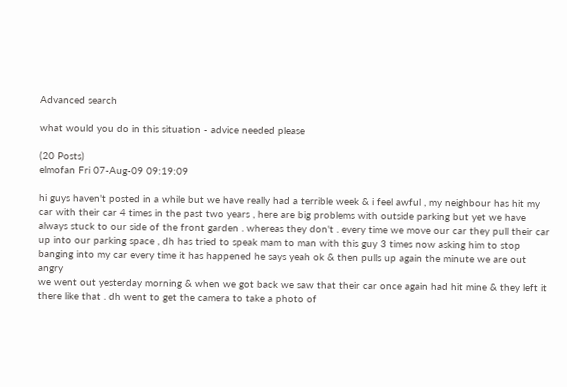Advanced search

what would you do in this situation - advice needed please

(20 Posts)
elmofan Fri 07-Aug-09 09:19:09

hi guys haven't posted in a while but we have really had a terrible week & i feel awful , my neighbour has hit my car with their car 4 times in the past two years , here are big problems with outside parking but yet we have always stuck to our side of the front garden . whereas they don't . every time we move our car they pull their car up into our parking space , dh has tried to speak mam to man with this guy 3 times now asking him to stop banging into my car every time it has happened he says yeah ok & then pulls up again the minute we are out angry
we went out yesterday morning & when we got back we saw that their car once again had hit mine & they left it there like that . dh went to get the camera to take a photo of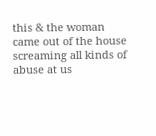this & the woman came out of the house screaming all kinds of abuse at us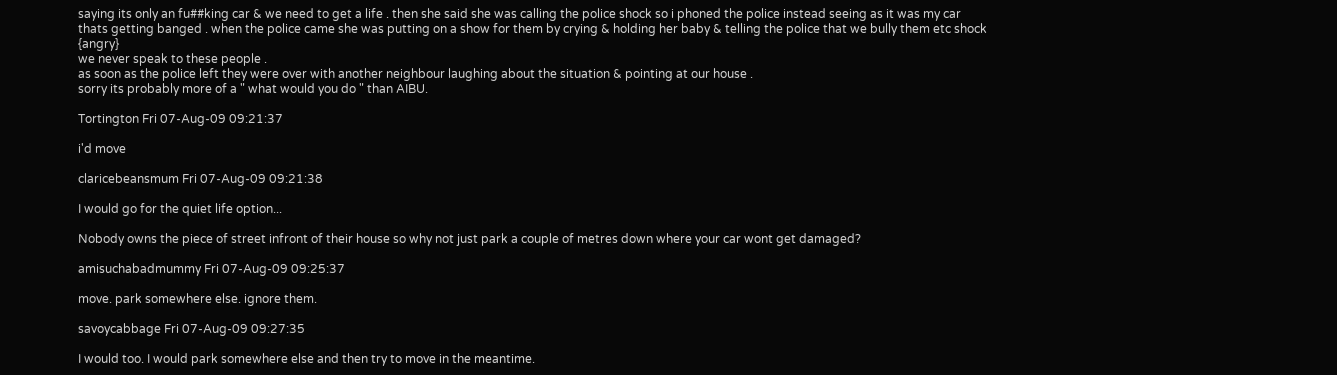saying its only an fu##king car & we need to get a life . then she said she was calling the police shock so i phoned the police instead seeing as it was my car thats getting banged . when the police came she was putting on a show for them by crying & holding her baby & telling the police that we bully them etc shock {angry}
we never speak to these people .
as soon as the police left they were over with another neighbour laughing about the situation & pointing at our house .
sorry its probably more of a " what would you do " than AIBU.

Tortington Fri 07-Aug-09 09:21:37

i'd move

claricebeansmum Fri 07-Aug-09 09:21:38

I would go for the quiet life option...

Nobody owns the piece of street infront of their house so why not just park a couple of metres down where your car wont get damaged?

amisuchabadmummy Fri 07-Aug-09 09:25:37

move. park somewhere else. ignore them.

savoycabbage Fri 07-Aug-09 09:27:35

I would too. I would park somewhere else and then try to move in the meantime.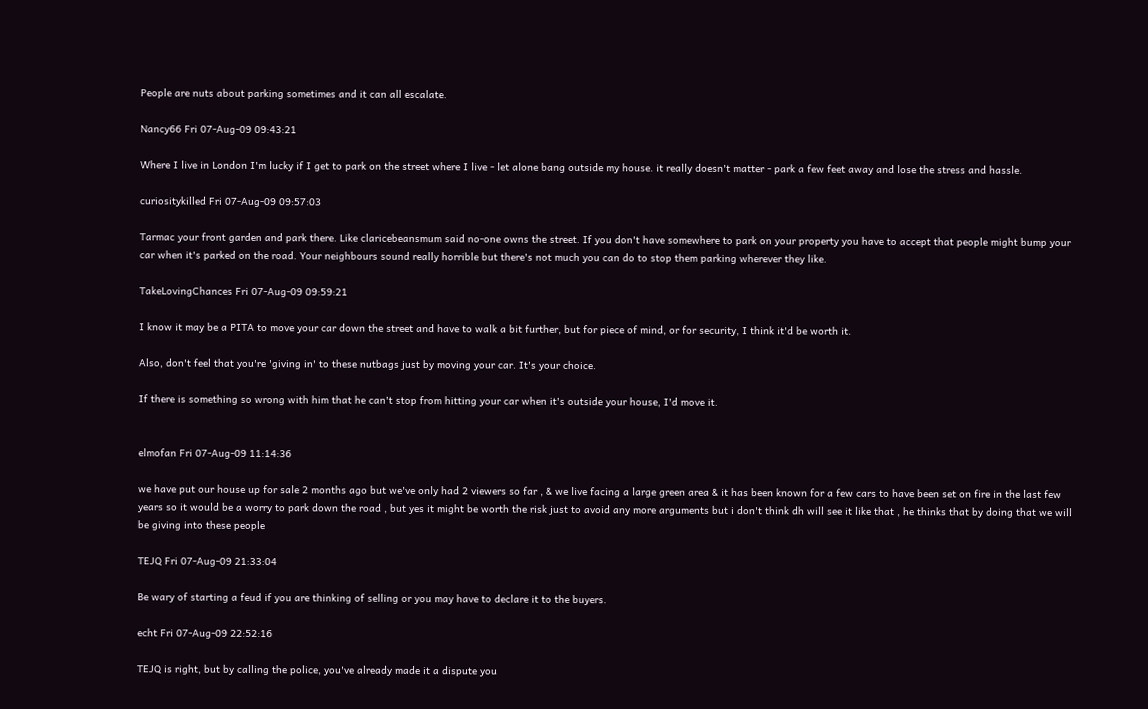People are nuts about parking sometimes and it can all escalate.

Nancy66 Fri 07-Aug-09 09:43:21

Where I live in London I'm lucky if I get to park on the street where I live - let alone bang outside my house. it really doesn't matter - park a few feet away and lose the stress and hassle.

curiositykilled Fri 07-Aug-09 09:57:03

Tarmac your front garden and park there. Like claricebeansmum said no-one owns the street. If you don't have somewhere to park on your property you have to accept that people might bump your car when it's parked on the road. Your neighbours sound really horrible but there's not much you can do to stop them parking wherever they like.

TakeLovingChances Fri 07-Aug-09 09:59:21

I know it may be a PITA to move your car down the street and have to walk a bit further, but for piece of mind, or for security, I think it'd be worth it.

Also, don't feel that you're 'giving in' to these nutbags just by moving your car. It's your choice.

If there is something so wrong with him that he can't stop from hitting your car when it's outside your house, I'd move it.


elmofan Fri 07-Aug-09 11:14:36

we have put our house up for sale 2 months ago but we've only had 2 viewers so far , & we live facing a large green area & it has been known for a few cars to have been set on fire in the last few years so it would be a worry to park down the road , but yes it might be worth the risk just to avoid any more arguments but i don't think dh will see it like that , he thinks that by doing that we will be giving into these people

TEJQ Fri 07-Aug-09 21:33:04

Be wary of starting a feud if you are thinking of selling or you may have to declare it to the buyers.

echt Fri 07-Aug-09 22:52:16

TEJQ is right, but by calling the police, you've already made it a dispute you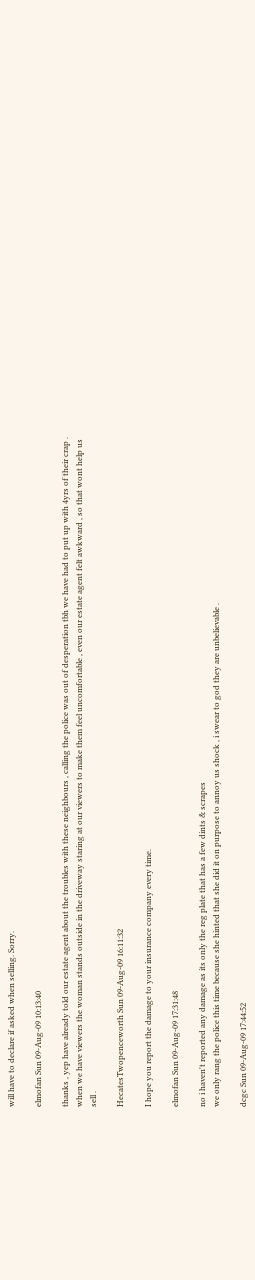will have to declare if asked when selling. Sorry.

elmofan Sun 09-Aug-09 10:13:40

thanks , yep have already told our estate agent about the troubles with these neighbours , calling the police was out of desperation tbh we have had to put up with 4yrs of their crap . when we have viewers the woman stands outside in the driveway staring at our viewers to make them feel uncomfortable , even our estate agent felt awkward , so that wont help us sell .

HecatesTwopenceworth Sun 09-Aug-09 16:11:32

I hope you report the damage to your insurance company every time.

elmofan Sun 09-Aug-09 17:31:48

no i haven't reported any damage as its only the reg plate that has a few dints & scrapes
we only rang the police this time because she hinted that she did it on purpose to annoy us shock , i swear to god they are unbelievable .

dcgc Sun 09-Aug-09 17:44:52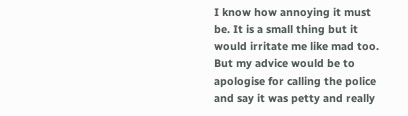I know how annoying it must be. It is a small thing but it would irritate me like mad too. But my advice would be to apologise for calling the police and say it was petty and really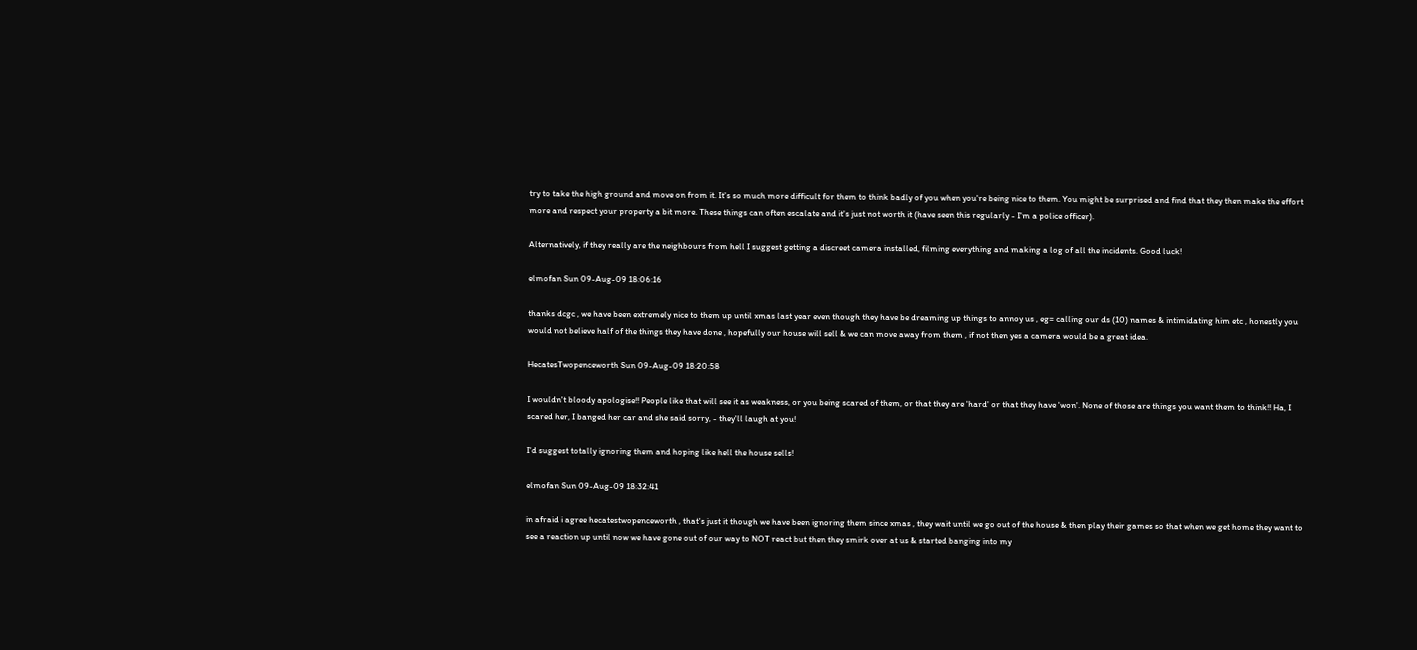try to take the high ground and move on from it. It's so much more difficult for them to think badly of you when you're being nice to them. You might be surprised and find that they then make the effort more and respect your property a bit more. These things can often escalate and it's just not worth it (have seen this regularly - I'm a police officer).

Alternatively, if they really are the neighbours from hell I suggest getting a discreet camera installed, filming everything and making a log of all the incidents. Good luck!

elmofan Sun 09-Aug-09 18:06:16

thanks dcgc , we have been extremely nice to them up until xmas last year even though they have be dreaming up things to annoy us , eg= calling our ds (10) names & intimidating him etc , honestly you would not believe half of the things they have done , hopefully our house will sell & we can move away from them , if not then yes a camera would be a great idea.

HecatesTwopenceworth Sun 09-Aug-09 18:20:58

I wouldn't bloody apologise!! People like that will see it as weakness, or you being scared of them, or that they are 'hard' or that they have 'won'. None of those are things you want them to think!! Ha, I scared her, I banged her car and she said sorry, - they'll laugh at you!

I'd suggest totally ignoring them and hoping like hell the house sells!

elmofan Sun 09-Aug-09 18:32:41

in afraid i agree hecatestwopenceworth , that's just it though we have been ignoring them since xmas , they wait until we go out of the house & then play their games so that when we get home they want to see a reaction up until now we have gone out of our way to NOT react but then they smirk over at us & started banging into my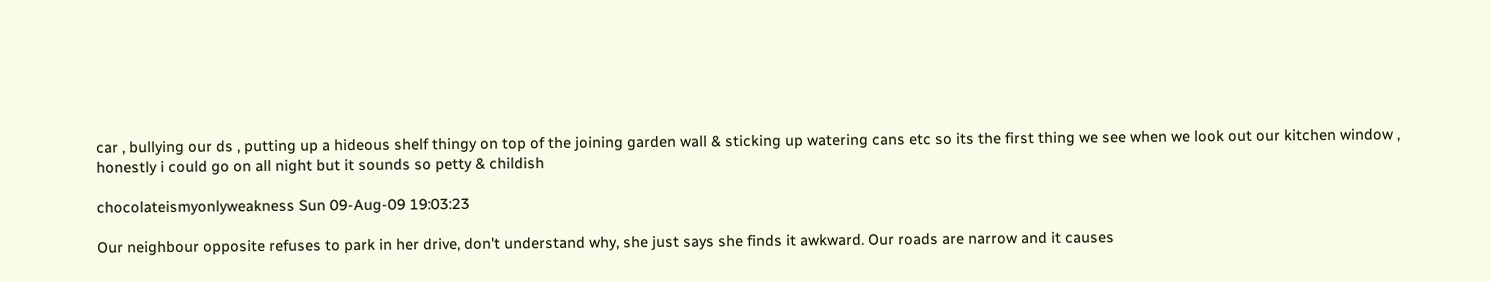car , bullying our ds , putting up a hideous shelf thingy on top of the joining garden wall & sticking up watering cans etc so its the first thing we see when we look out our kitchen window ,
honestly i could go on all night but it sounds so petty & childish

chocolateismyonlyweakness Sun 09-Aug-09 19:03:23

Our neighbour opposite refuses to park in her drive, don't understand why, she just says she finds it awkward. Our roads are narrow and it causes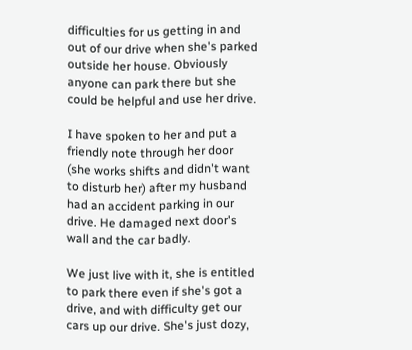difficulties for us getting in and out of our drive when she's parked outside her house. Obviously anyone can park there but she could be helpful and use her drive.

I have spoken to her and put a friendly note through her door (she works shifts and didn't want to disturb her) after my husband had an accident parking in our drive. He damaged next door's wall and the car badly.

We just live with it, she is entitled to park there even if she's got a drive, and with difficulty get our cars up our drive. She's just dozy,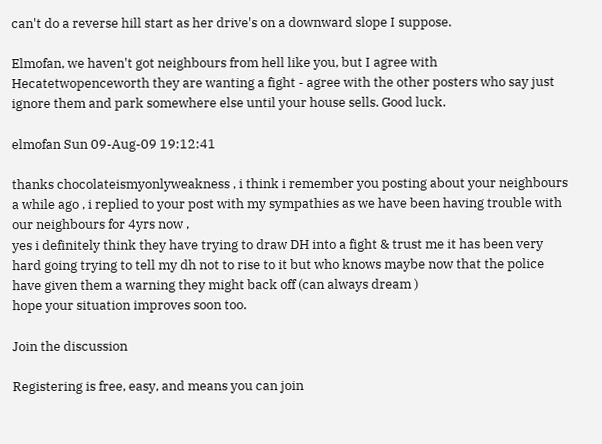can't do a reverse hill start as her drive's on a downward slope I suppose.

Elmofan, we haven't got neighbours from hell like you, but I agree with Hecatetwopenceworth they are wanting a fight - agree with the other posters who say just ignore them and park somewhere else until your house sells. Good luck.

elmofan Sun 09-Aug-09 19:12:41

thanks chocolateismyonlyweakness , i think i remember you posting about your neighbours a while ago , i replied to your post with my sympathies as we have been having trouble with our neighbours for 4yrs now ,
yes i definitely think they have trying to draw DH into a fight & trust me it has been very hard going trying to tell my dh not to rise to it but who knows maybe now that the police have given them a warning they might back off (can always dream )
hope your situation improves soon too.

Join the discussion

Registering is free, easy, and means you can join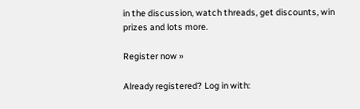in the discussion, watch threads, get discounts, win prizes and lots more.

Register now »

Already registered? Log in with: